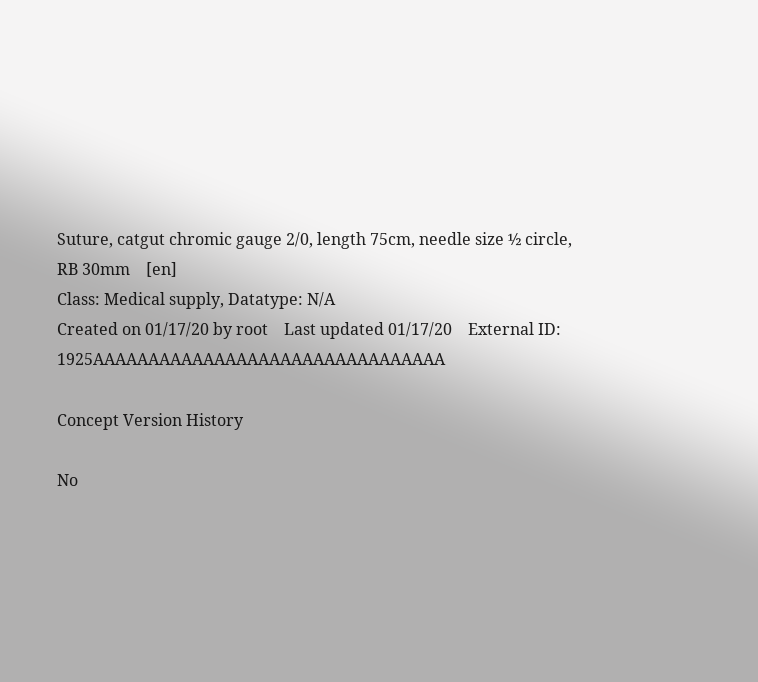Suture, catgut chromic gauge 2/0, length 75cm, needle size ½ circle, RB 30mm    [en]
Class: Medical supply, Datatype: N/A
Created on 01/17/20 by root    Last updated 01/17/20    External ID: 1925AAAAAAAAAAAAAAAAAAAAAAAAAAAAAAAA

Concept Version History

No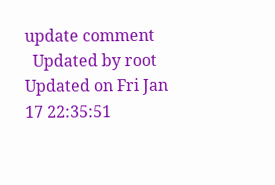update comment
  Updated by root        Updated on Fri Jan 17 22:35:51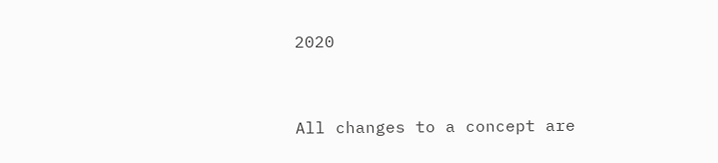2020


All changes to a concept are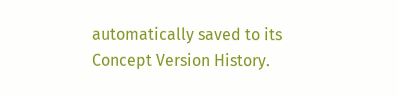automatically saved to its Concept Version History.